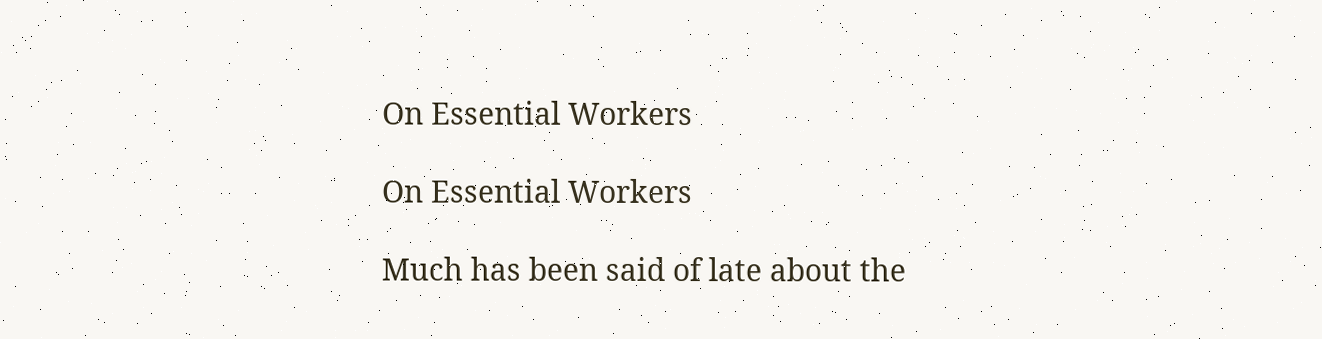On Essential Workers

On Essential Workers

Much has been said of late about the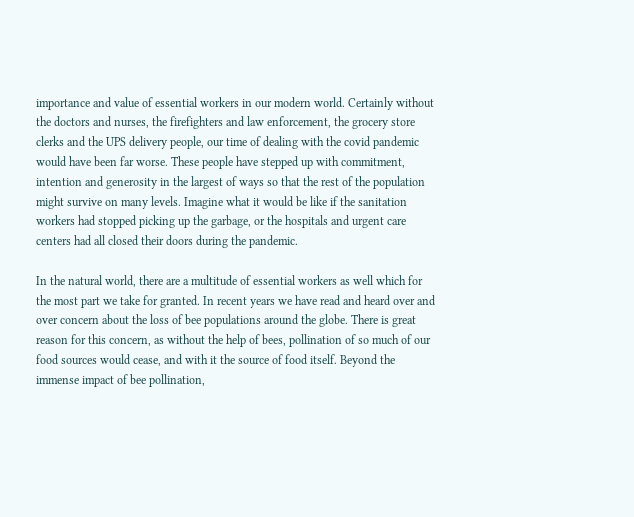importance and value of essential workers in our modern world. Certainly without the doctors and nurses, the firefighters and law enforcement, the grocery store clerks and the UPS delivery people, our time of dealing with the covid pandemic would have been far worse. These people have stepped up with commitment, intention and generosity in the largest of ways so that the rest of the population might survive on many levels. Imagine what it would be like if the sanitation workers had stopped picking up the garbage, or the hospitals and urgent care centers had all closed their doors during the pandemic.

In the natural world, there are a multitude of essential workers as well which for the most part we take for granted. In recent years we have read and heard over and over concern about the loss of bee populations around the globe. There is great reason for this concern, as without the help of bees, pollination of so much of our food sources would cease, and with it the source of food itself. Beyond the immense impact of bee pollination,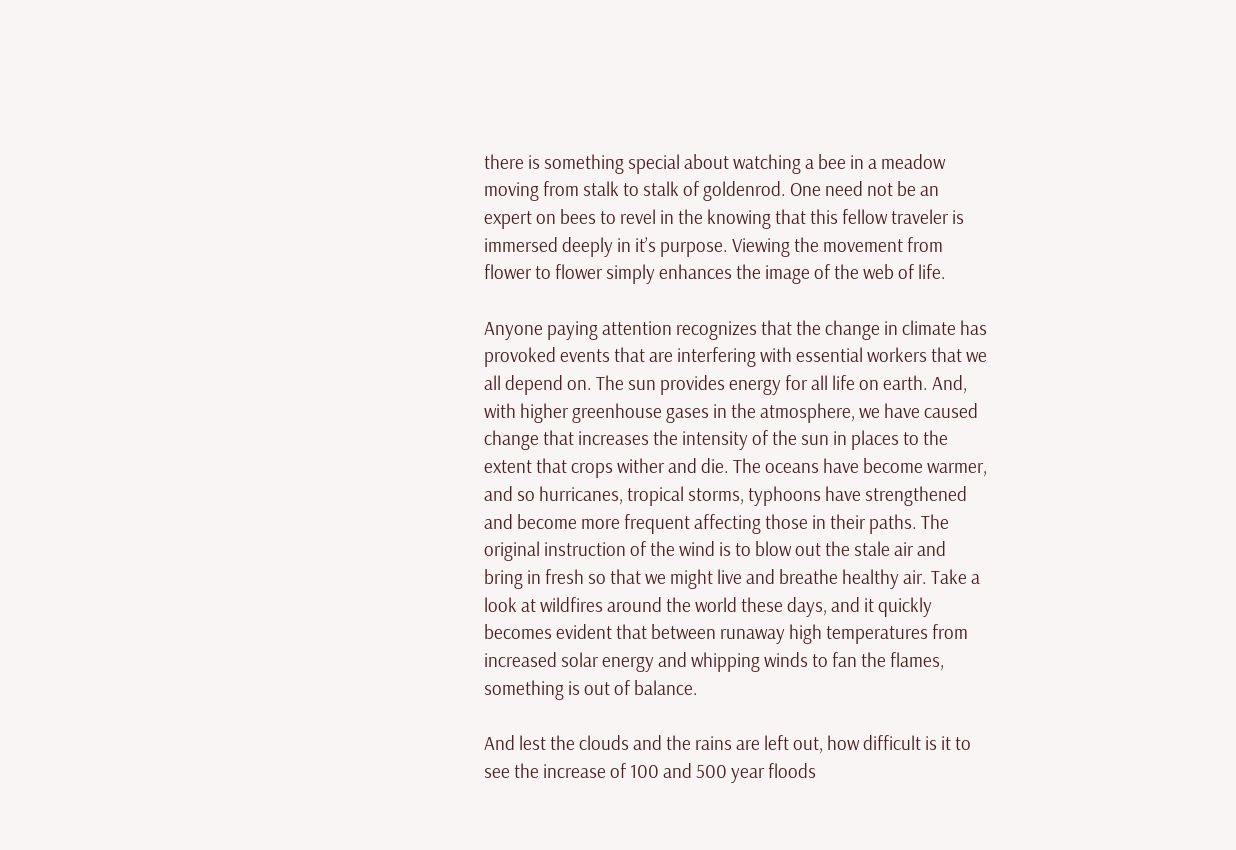there is something special about watching a bee in a meadow moving from stalk to stalk of goldenrod. One need not be an expert on bees to revel in the knowing that this fellow traveler is immersed deeply in it’s purpose. Viewing the movement from flower to flower simply enhances the image of the web of life.

Anyone paying attention recognizes that the change in climate has provoked events that are interfering with essential workers that we all depend on. The sun provides energy for all life on earth. And, with higher greenhouse gases in the atmosphere, we have caused change that increases the intensity of the sun in places to the extent that crops wither and die. The oceans have become warmer, and so hurricanes, tropical storms, typhoons have strengthened and become more frequent affecting those in their paths. The original instruction of the wind is to blow out the stale air and bring in fresh so that we might live and breathe healthy air. Take a look at wildfires around the world these days, and it quickly becomes evident that between runaway high temperatures from increased solar energy and whipping winds to fan the flames, something is out of balance.

And lest the clouds and the rains are left out, how difficult is it to see the increase of 100 and 500 year floods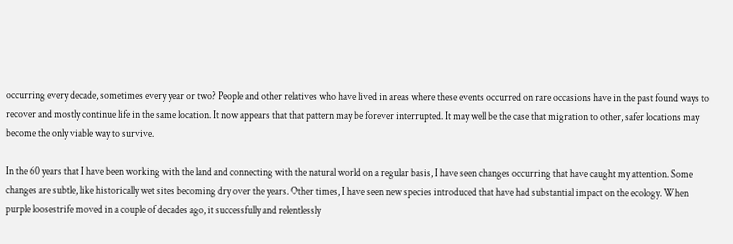occurring every decade, sometimes every year or two? People and other relatives who have lived in areas where these events occurred on rare occasions have in the past found ways to recover and mostly continue life in the same location. It now appears that that pattern may be forever interrupted. It may well be the case that migration to other, safer locations may become the only viable way to survive.

In the 60 years that I have been working with the land and connecting with the natural world on a regular basis, I have seen changes occurring that have caught my attention. Some changes are subtle, like historically wet sites becoming dry over the years. Other times, I have seen new species introduced that have had substantial impact on the ecology. When purple loosestrife moved in a couple of decades ago, it successfully and relentlessly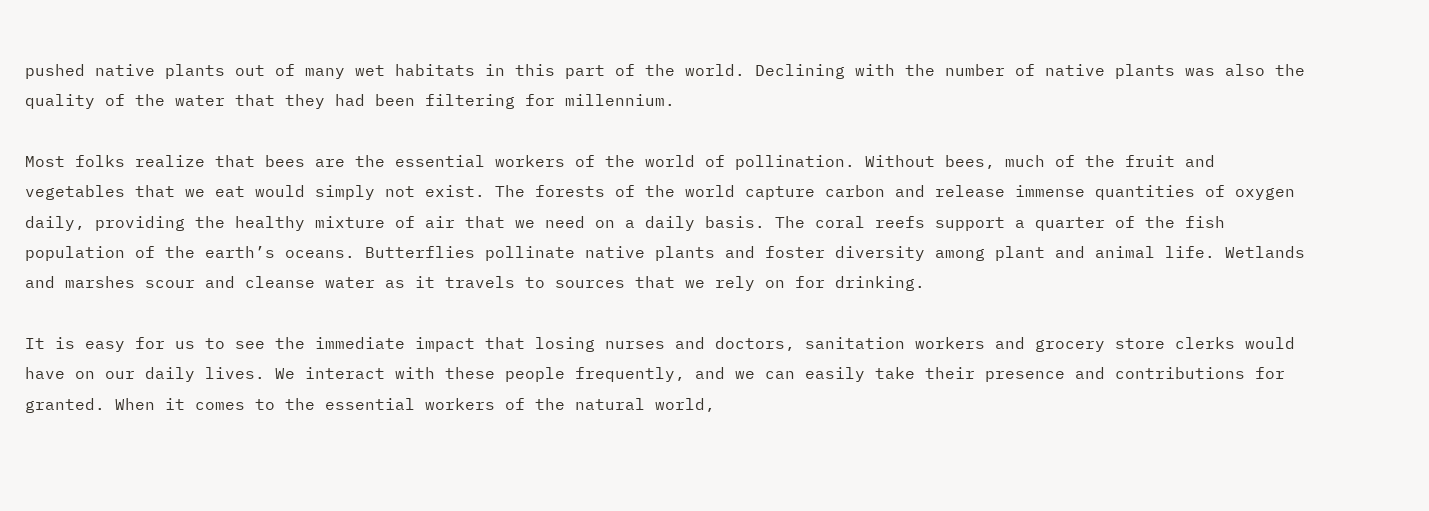pushed native plants out of many wet habitats in this part of the world. Declining with the number of native plants was also the quality of the water that they had been filtering for millennium.

Most folks realize that bees are the essential workers of the world of pollination. Without bees, much of the fruit and vegetables that we eat would simply not exist. The forests of the world capture carbon and release immense quantities of oxygen daily, providing the healthy mixture of air that we need on a daily basis. The coral reefs support a quarter of the fish population of the earth’s oceans. Butterflies pollinate native plants and foster diversity among plant and animal life. Wetlands and marshes scour and cleanse water as it travels to sources that we rely on for drinking.

It is easy for us to see the immediate impact that losing nurses and doctors, sanitation workers and grocery store clerks would have on our daily lives. We interact with these people frequently, and we can easily take their presence and contributions for granted. When it comes to the essential workers of the natural world,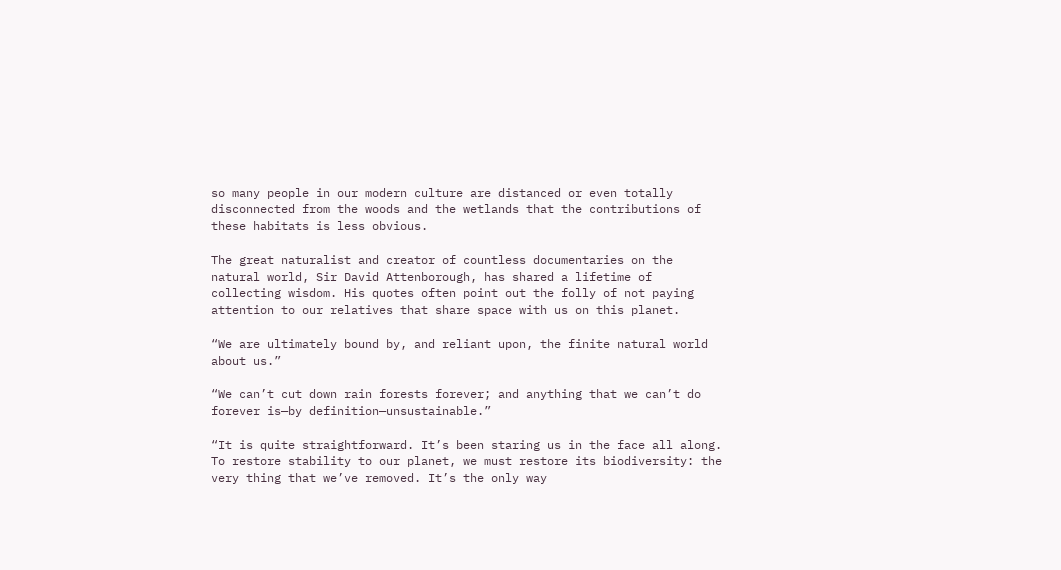so many people in our modern culture are distanced or even totally disconnected from the woods and the wetlands that the contributions of these habitats is less obvious.

The great naturalist and creator of countless documentaries on the natural world, Sir David Attenborough, has shared a lifetime of collecting wisdom. His quotes often point out the folly of not paying attention to our relatives that share space with us on this planet.

“We are ultimately bound by, and reliant upon, the finite natural world about us.”

“We can’t cut down rain forests forever; and anything that we can’t do forever is—by definition—unsustainable.”

“It is quite straightforward. It’s been staring us in the face all along. To restore stability to our planet, we must restore its biodiversity: the very thing that we’ve removed. It’s the only way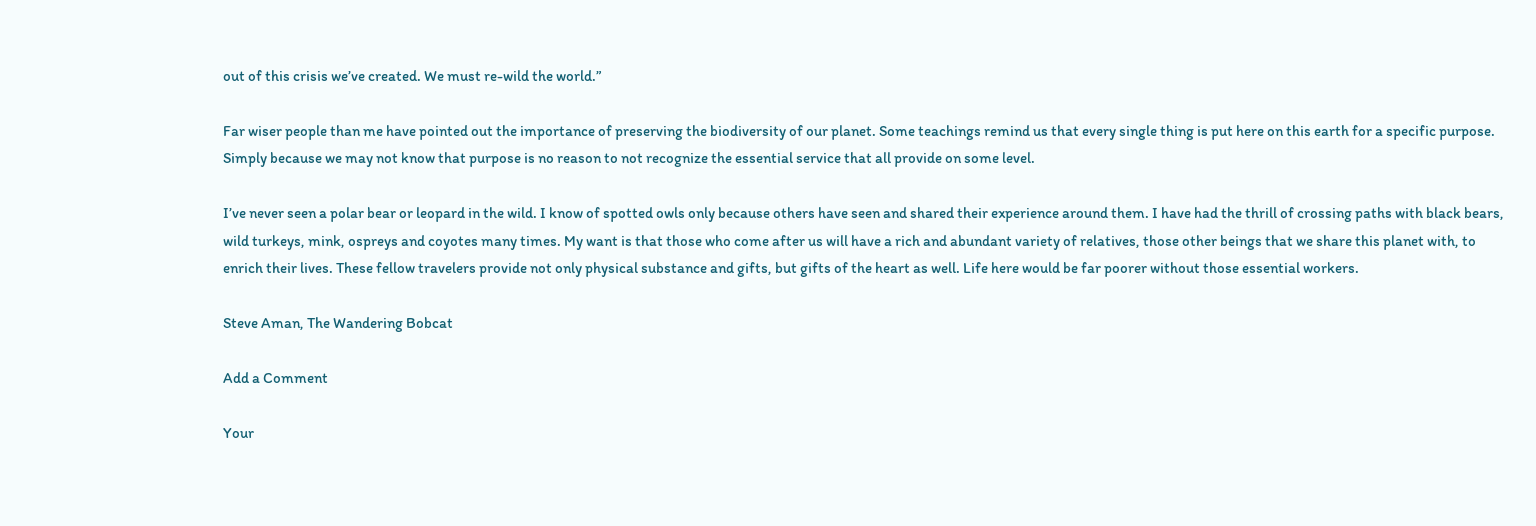out of this crisis we’ve created. We must re-wild the world.”

Far wiser people than me have pointed out the importance of preserving the biodiversity of our planet. Some teachings remind us that every single thing is put here on this earth for a specific purpose. Simply because we may not know that purpose is no reason to not recognize the essential service that all provide on some level.

I’ve never seen a polar bear or leopard in the wild. I know of spotted owls only because others have seen and shared their experience around them. I have had the thrill of crossing paths with black bears, wild turkeys, mink, ospreys and coyotes many times. My want is that those who come after us will have a rich and abundant variety of relatives, those other beings that we share this planet with, to enrich their lives. These fellow travelers provide not only physical substance and gifts, but gifts of the heart as well. Life here would be far poorer without those essential workers.

Steve Aman, The Wandering Bobcat

Add a Comment

Your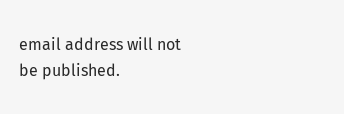email address will not be published.